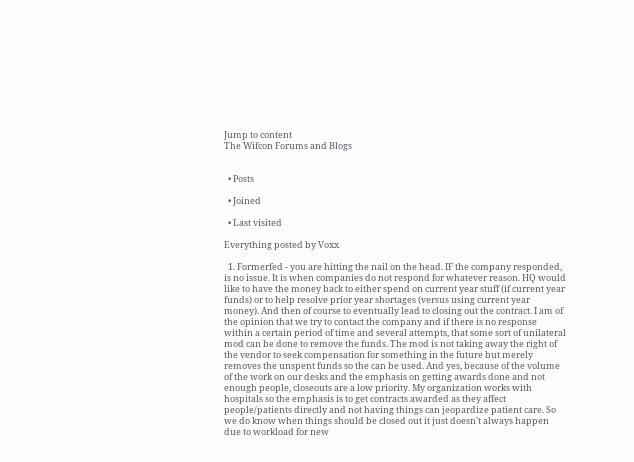Jump to content
The Wifcon Forums and Blogs


  • Posts

  • Joined

  • Last visited

Everything posted by Voxx

  1. Formerfed - you are hitting the nail on the head. IF the company responded, is no issue. It is when companies do not respond for whatever reason. HQ would like to have the money back to either spend on current year stuff (if current year funds) or to help resolve prior year shortages (versus using current year money). And then of course to eventually lead to closing out the contract. I am of the opinion that we try to contact the company and if there is no response within a certain period of time and several attempts, that some sort of unilateral mod can be done to remove the funds. The mod is not taking away the right of the vendor to seek compensation for something in the future but merely removes the unspent funds so the can be used. And yes, because of the volume of the work on our desks and the emphasis on getting awards done and not enough people, closeouts are a low priority. My organization works with hospitals so the emphasis is to get contracts awarded as they affect people/patients directly and not having things can jeopardize patient care. So we do know when things should be closed out it just doesn't always happen due to workload for new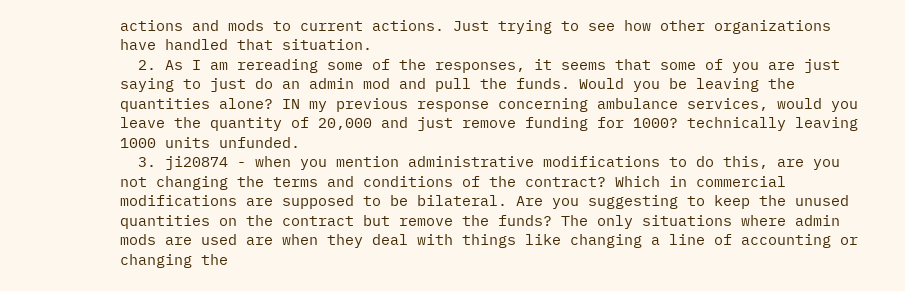actions and mods to current actions. Just trying to see how other organizations have handled that situation.
  2. As I am rereading some of the responses, it seems that some of you are just saying to just do an admin mod and pull the funds. Would you be leaving the quantities alone? IN my previous response concerning ambulance services, would you leave the quantity of 20,000 and just remove funding for 1000? technically leaving 1000 units unfunded.
  3. ji20874 - when you mention administrative modifications to do this, are you not changing the terms and conditions of the contract? Which in commercial modifications are supposed to be bilateral. Are you suggesting to keep the unused quantities on the contract but remove the funds? The only situations where admin mods are used are when they deal with things like changing a line of accounting or changing the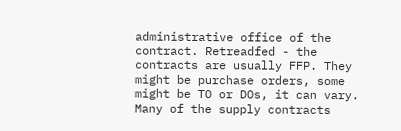administrative office of the contract. Retreadfed - the contracts are usually FFP. They might be purchase orders, some might be TO or DOs, it can vary. Many of the supply contracts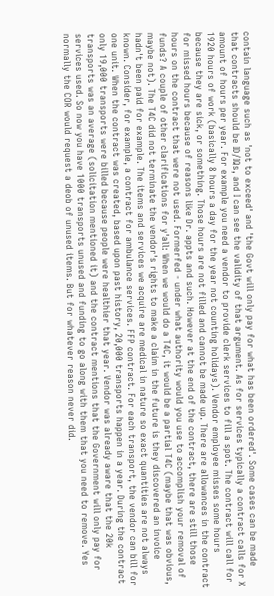contain language such as 'not to exceed' and 'the Govt will only pay for what has been ordered'. Some cases can be made that contracts should be ID/IQs, and I can see the validity of that argument. As for services typically a contract calls for X amount of hours per year. For example you need a vendor to provide clerk services to fill a spot. The contract will call for 1920 hours of work (basically 8 hours a day for the year not counting holidays). Vendor employee misses some hours because they are sick, or something. Those hours are not filled and cannot be made up. There are allowances in the contract for missed hours because of reasons like Dr. appts and such. However at the end of the contract, there are still those hours on the contract that were not used. Formerfed - under what authority would you use to accomplish your removal of funds? A couple of other clarifications for y'all: When we would do a T4C, it would be a partial T4C (maybe that was obvious, maybe not). The T4C did not terminate the vendor's rights to make a claim in the future is they discovered an invoice hadn't been paid for example. The items and services we acquire are medical in nature so exact quantities are not always known. Consider, for example, a contract for ambulance services. FFP contract. For each transport, the vendor can bill for one unit. When the contract was created, based upon past history, 20,000 transports happen in a year. During the contract only 19,000 transports were billed because people were healthier that year. Vendor was already aware that the 20k transports was an average (solicitation mentioned it) and the contract mentions that the Government will only pay for services used. So now you have 1000 transports unused and funding to go along with them that you need to remove. Yes normally the COR would request a deob of unused items. But for whatever reason never did.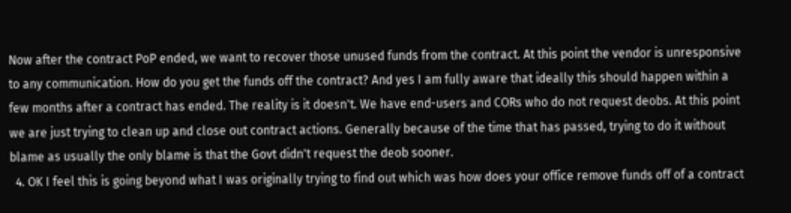Now after the contract PoP ended, we want to recover those unused funds from the contract. At this point the vendor is unresponsive to any communication. How do you get the funds off the contract? And yes I am fully aware that ideally this should happen within a few months after a contract has ended. The reality is it doesn't. We have end-users and CORs who do not request deobs. At this point we are just trying to clean up and close out contract actions. Generally because of the time that has passed, trying to do it without blame as usually the only blame is that the Govt didn't request the deob sooner.
  4. OK I feel this is going beyond what I was originally trying to find out which was how does your office remove funds off of a contract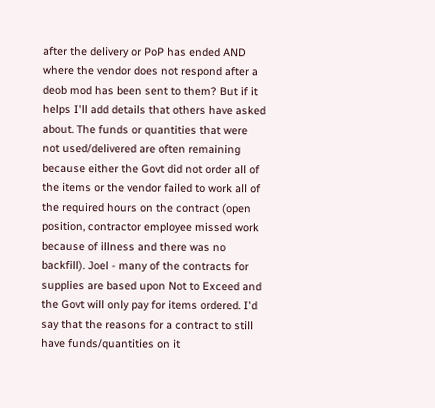after the delivery or PoP has ended AND where the vendor does not respond after a deob mod has been sent to them? But if it helps I'll add details that others have asked about. The funds or quantities that were not used/delivered are often remaining because either the Govt did not order all of the items or the vendor failed to work all of the required hours on the contract (open position, contractor employee missed work because of illness and there was no backfill). Joel - many of the contracts for supplies are based upon Not to Exceed and the Govt will only pay for items ordered. I'd say that the reasons for a contract to still have funds/quantities on it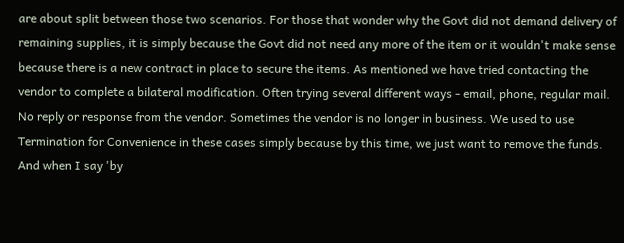are about split between those two scenarios. For those that wonder why the Govt did not demand delivery of remaining supplies, it is simply because the Govt did not need any more of the item or it wouldn't make sense because there is a new contract in place to secure the items. As mentioned we have tried contacting the vendor to complete a bilateral modification. Often trying several different ways - email, phone, regular mail. No reply or response from the vendor. Sometimes the vendor is no longer in business. We used to use Termination for Convenience in these cases simply because by this time, we just want to remove the funds. And when I say 'by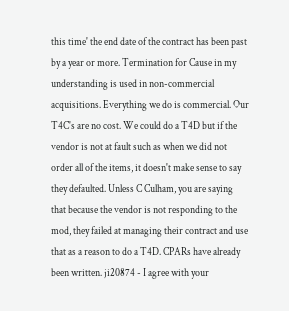this time' the end date of the contract has been past by a year or more. Termination for Cause in my understanding is used in non-commercial acquisitions. Everything we do is commercial. Our T4C's are no cost. We could do a T4D but if the vendor is not at fault such as when we did not order all of the items, it doesn't make sense to say they defaulted. Unless C Culham, you are saying that because the vendor is not responding to the mod, they failed at managing their contract and use that as a reason to do a T4D. CPARs have already been written. ji20874 - I agree with your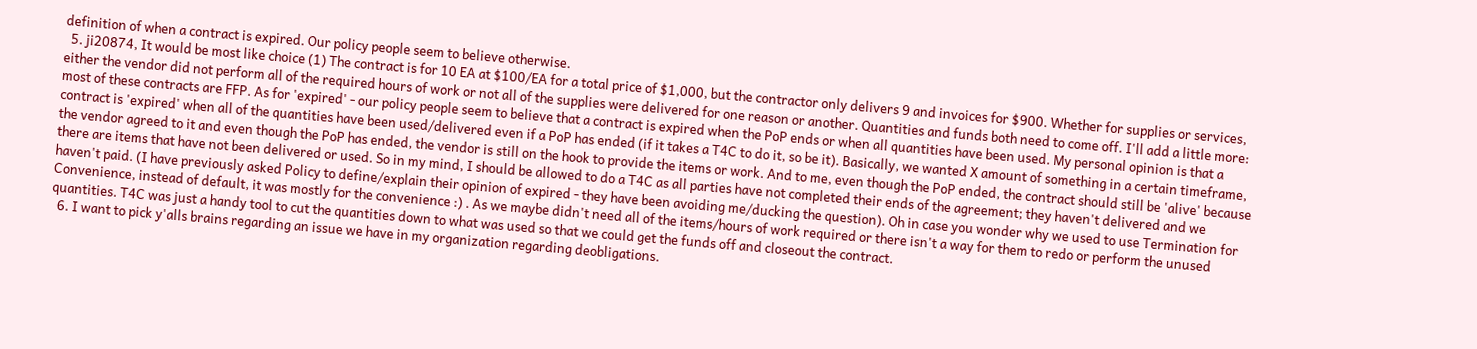definition of when a contract is expired. Our policy people seem to believe otherwise.
  5. ji20874, It would be most like choice (1) The contract is for 10 EA at $100/EA for a total price of $1,000, but the contractor only delivers 9 and invoices for $900. Whether for supplies or services, either the vendor did not perform all of the required hours of work or not all of the supplies were delivered for one reason or another. Quantities and funds both need to come off. I'll add a little more: most of these contracts are FFP. As for 'expired' - our policy people seem to believe that a contract is expired when the PoP ends or when all quantities have been used. My personal opinion is that a contract is 'expired' when all of the quantities have been used/delivered even if a PoP has ended (if it takes a T4C to do it, so be it). Basically, we wanted X amount of something in a certain timeframe, the vendor agreed to it and even though the PoP has ended, the vendor is still on the hook to provide the items or work. And to me, even though the PoP ended, the contract should still be 'alive' because there are items that have not been delivered or used. So in my mind, I should be allowed to do a T4C as all parties have not completed their ends of the agreement; they haven't delivered and we haven't paid. (I have previously asked Policy to define/explain their opinion of expired - they have been avoiding me/ducking the question). Oh in case you wonder why we used to use Termination for Convenience, instead of default, it was mostly for the convenience :) . As we maybe didn't need all of the items/hours of work required or there isn't a way for them to redo or perform the unused quantities. T4C was just a handy tool to cut the quantities down to what was used so that we could get the funds off and closeout the contract.
  6. I want to pick y'alls brains regarding an issue we have in my organization regarding deobligations.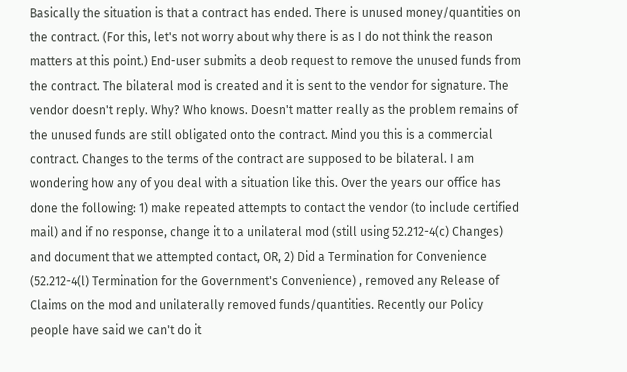Basically the situation is that a contract has ended. There is unused money/quantities on the contract. (For this, let's not worry about why there is as I do not think the reason matters at this point.) End-user submits a deob request to remove the unused funds from the contract. The bilateral mod is created and it is sent to the vendor for signature. The vendor doesn't reply. Why? Who knows. Doesn't matter really as the problem remains of the unused funds are still obligated onto the contract. Mind you this is a commercial contract. Changes to the terms of the contract are supposed to be bilateral. I am wondering how any of you deal with a situation like this. Over the years our office has done the following: 1) make repeated attempts to contact the vendor (to include certified mail) and if no response, change it to a unilateral mod (still using 52.212-4(c) Changes) and document that we attempted contact, OR, 2) Did a Termination for Convenience (52.212-4(l) Termination for the Government's Convenience) , removed any Release of Claims on the mod and unilaterally removed funds/quantities. Recently our Policy people have said we can't do it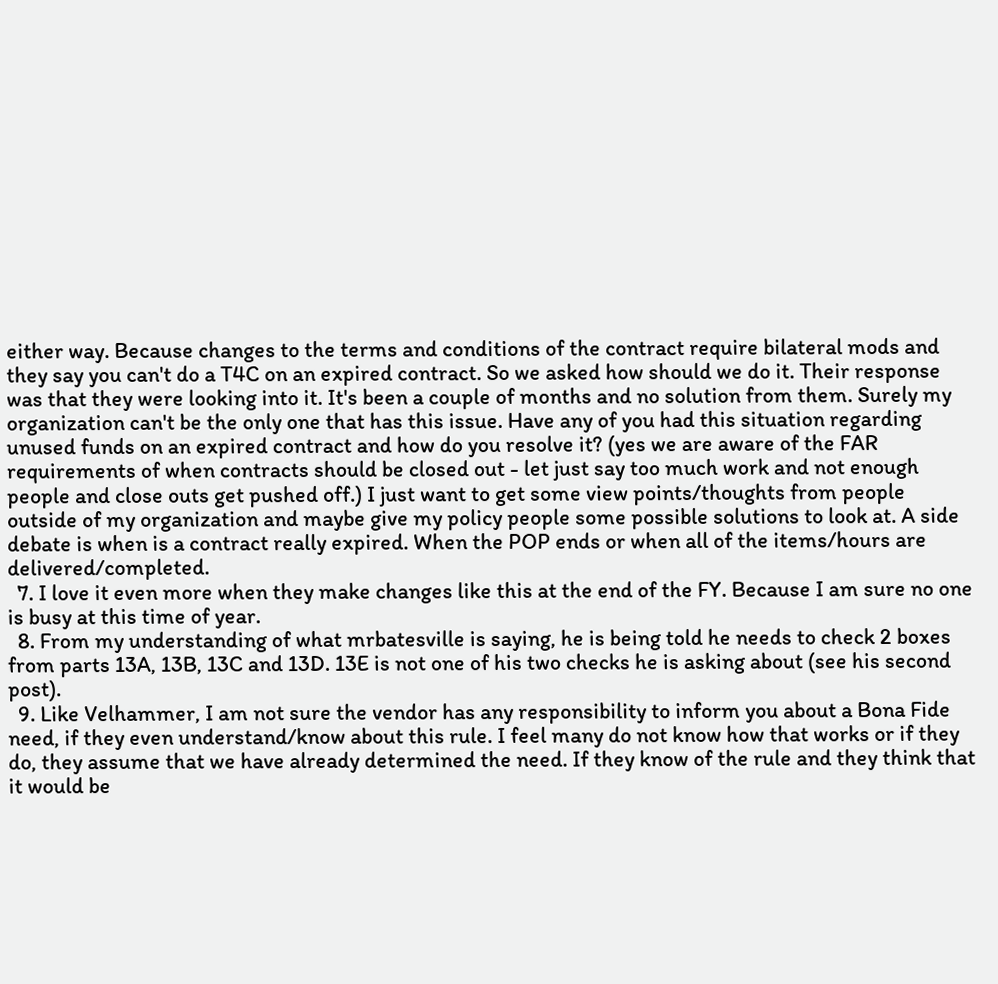either way. Because changes to the terms and conditions of the contract require bilateral mods and they say you can't do a T4C on an expired contract. So we asked how should we do it. Their response was that they were looking into it. It's been a couple of months and no solution from them. Surely my organization can't be the only one that has this issue. Have any of you had this situation regarding unused funds on an expired contract and how do you resolve it? (yes we are aware of the FAR requirements of when contracts should be closed out - let just say too much work and not enough people and close outs get pushed off.) I just want to get some view points/thoughts from people outside of my organization and maybe give my policy people some possible solutions to look at. A side debate is when is a contract really expired. When the POP ends or when all of the items/hours are delivered/completed.
  7. I love it even more when they make changes like this at the end of the FY. Because I am sure no one is busy at this time of year.
  8. From my understanding of what mrbatesville is saying, he is being told he needs to check 2 boxes from parts 13A, 13B, 13C and 13D. 13E is not one of his two checks he is asking about (see his second post).
  9. Like Velhammer, I am not sure the vendor has any responsibility to inform you about a Bona Fide need, if they even understand/know about this rule. I feel many do not know how that works or if they do, they assume that we have already determined the need. If they know of the rule and they think that it would be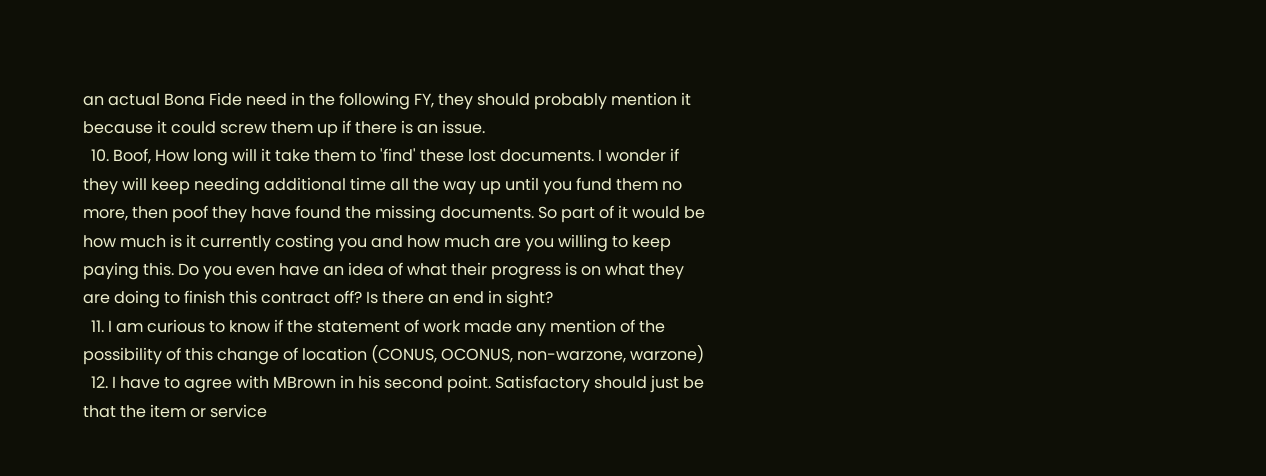an actual Bona Fide need in the following FY, they should probably mention it because it could screw them up if there is an issue.
  10. Boof, How long will it take them to 'find' these lost documents. I wonder if they will keep needing additional time all the way up until you fund them no more, then poof they have found the missing documents. So part of it would be how much is it currently costing you and how much are you willing to keep paying this. Do you even have an idea of what their progress is on what they are doing to finish this contract off? Is there an end in sight?
  11. I am curious to know if the statement of work made any mention of the possibility of this change of location (CONUS, OCONUS, non-warzone, warzone)
  12. I have to agree with MBrown in his second point. Satisfactory should just be that the item or service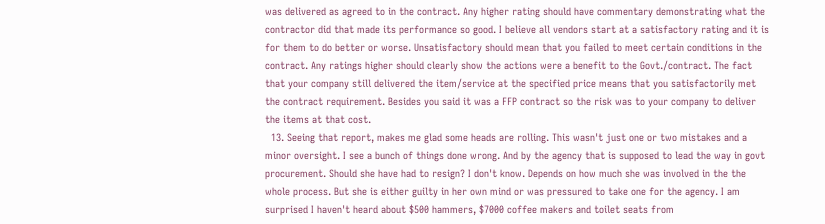was delivered as agreed to in the contract. Any higher rating should have commentary demonstrating what the contractor did that made its performance so good. I believe all vendors start at a satisfactory rating and it is for them to do better or worse. Unsatisfactory should mean that you failed to meet certain conditions in the contract. Any ratings higher should clearly show the actions were a benefit to the Govt./contract. The fact that your company still delivered the item/service at the specified price means that you satisfactorily met the contract requirement. Besides you said it was a FFP contract so the risk was to your company to deliver the items at that cost.
  13. Seeing that report, makes me glad some heads are rolling. This wasn't just one or two mistakes and a minor oversight. I see a bunch of things done wrong. And by the agency that is supposed to lead the way in govt procurement. Should she have had to resign? I don't know. Depends on how much she was involved in the the whole process. But she is either guilty in her own mind or was pressured to take one for the agency. I am surprised I haven't heard about $500 hammers, $7000 coffee makers and toilet seats from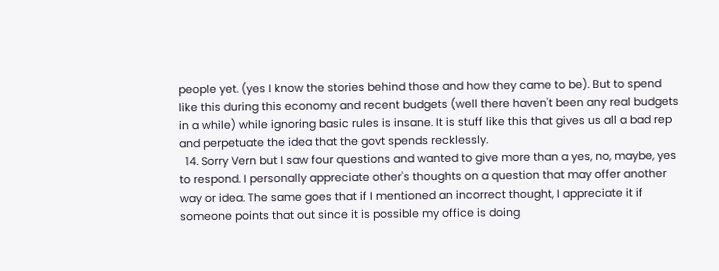people yet. (yes I know the stories behind those and how they came to be). But to spend like this during this economy and recent budgets (well there haven't been any real budgets in a while) while ignoring basic rules is insane. It is stuff like this that gives us all a bad rep and perpetuate the idea that the govt spends recklessly.
  14. Sorry Vern but I saw four questions and wanted to give more than a yes, no, maybe, yes to respond. I personally appreciate other's thoughts on a question that may offer another way or idea. The same goes that if I mentioned an incorrect thought, I appreciate it if someone points that out since it is possible my office is doing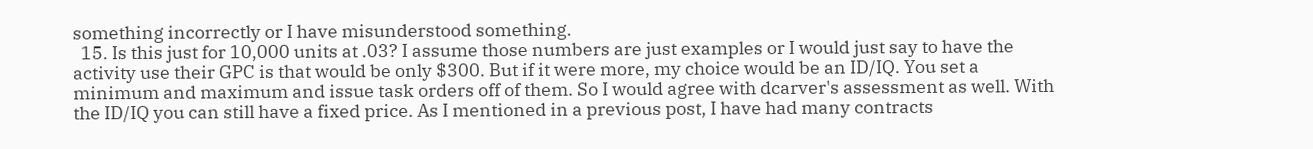something incorrectly or I have misunderstood something.
  15. Is this just for 10,000 units at .03? I assume those numbers are just examples or I would just say to have the activity use their GPC is that would be only $300. But if it were more, my choice would be an ID/IQ. You set a minimum and maximum and issue task orders off of them. So I would agree with dcarver's assessment as well. With the ID/IQ you can still have a fixed price. As I mentioned in a previous post, I have had many contracts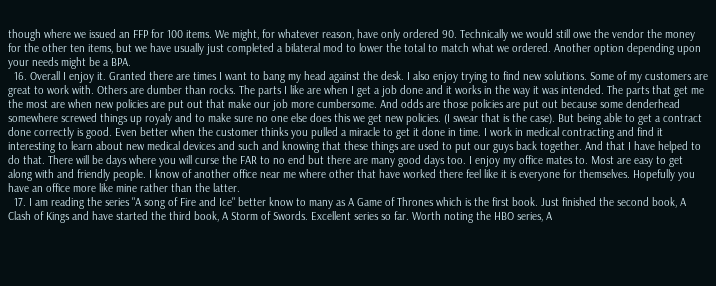though where we issued an FFP for 100 items. We might, for whatever reason, have only ordered 90. Technically we would still owe the vendor the money for the other ten items, but we have usually just completed a bilateral mod to lower the total to match what we ordered. Another option depending upon your needs might be a BPA.
  16. Overall I enjoy it. Granted there are times I want to bang my head against the desk. I also enjoy trying to find new solutions. Some of my customers are great to work with. Others are dumber than rocks. The parts I like are when I get a job done and it works in the way it was intended. The parts that get me the most are when new policies are put out that make our job more cumbersome. And odds are those policies are put out because some denderhead somewhere screwed things up royaly and to make sure no one else does this we get new policies. (I swear that is the case). But being able to get a contract done correctly is good. Even better when the customer thinks you pulled a miracle to get it done in time. I work in medical contracting and find it interesting to learn about new medical devices and such and knowing that these things are used to put our guys back together. And that I have helped to do that. There will be days where you will curse the FAR to no end but there are many good days too. I enjoy my office mates to. Most are easy to get along with and friendly people. I know of another office near me where other that have worked there feel like it is everyone for themselves. Hopefully you have an office more like mine rather than the latter.
  17. I am reading the series "A song of Fire and Ice" better know to many as A Game of Thrones which is the first book. Just finished the second book, A Clash of Kings and have started the third book, A Storm of Swords. Excellent series so far. Worth noting the HBO series, A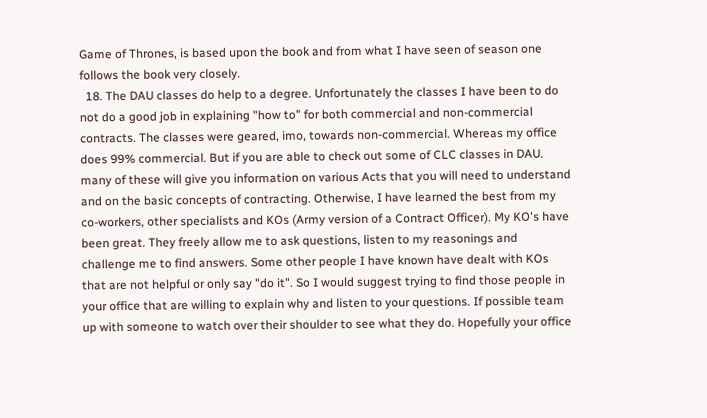Game of Thrones, is based upon the book and from what I have seen of season one follows the book very closely.
  18. The DAU classes do help to a degree. Unfortunately the classes I have been to do not do a good job in explaining "how to" for both commercial and non-commercial contracts. The classes were geared, imo, towards non-commercial. Whereas my office does 99% commercial. But if you are able to check out some of CLC classes in DAU. many of these will give you information on various Acts that you will need to understand and on the basic concepts of contracting. Otherwise, I have learned the best from my co-workers, other specialists and KOs (Army version of a Contract Officer). My KO's have been great. They freely allow me to ask questions, listen to my reasonings and challenge me to find answers. Some other people I have known have dealt with KOs that are not helpful or only say "do it". So I would suggest trying to find those people in your office that are willing to explain why and listen to your questions. If possible team up with someone to watch over their shoulder to see what they do. Hopefully your office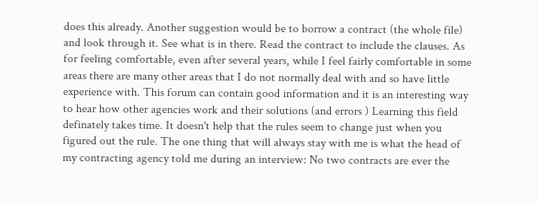does this already. Another suggestion would be to borrow a contract (the whole file) and look through it. See what is in there. Read the contract to include the clauses. As for feeling comfortable, even after several years, while I feel fairly comfortable in some areas there are many other areas that I do not normally deal with and so have little experience with. This forum can contain good information and it is an interesting way to hear how other agencies work and their solutions (and errors ) Learning this field definately takes time. It doesn't help that the rules seem to change just when you figured out the rule. The one thing that will always stay with me is what the head of my contracting agency told me during an interview: No two contracts are ever the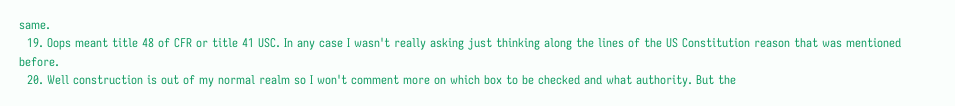same.
  19. Oops meant title 48 of CFR or title 41 USC. In any case I wasn't really asking just thinking along the lines of the US Constitution reason that was mentioned before.
  20. Well construction is out of my normal realm so I won't comment more on which box to be checked and what authority. But the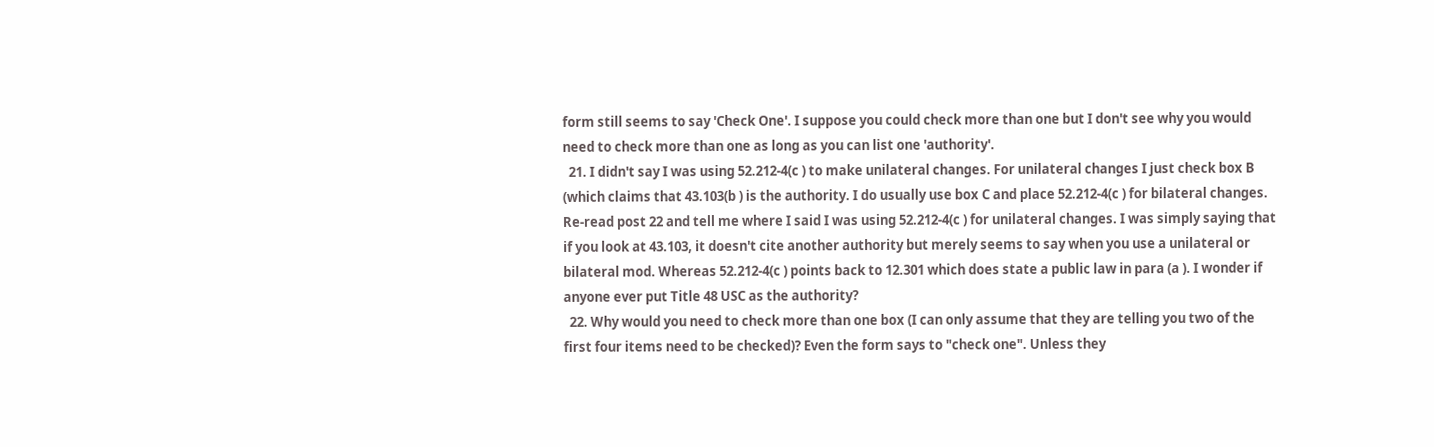form still seems to say 'Check One'. I suppose you could check more than one but I don't see why you would need to check more than one as long as you can list one 'authority'.
  21. I didn't say I was using 52.212-4(c ) to make unilateral changes. For unilateral changes I just check box B (which claims that 43.103(b ) is the authority. I do usually use box C and place 52.212-4(c ) for bilateral changes. Re-read post 22 and tell me where I said I was using 52.212-4(c ) for unilateral changes. I was simply saying that if you look at 43.103, it doesn't cite another authority but merely seems to say when you use a unilateral or bilateral mod. Whereas 52.212-4(c ) points back to 12.301 which does state a public law in para (a ). I wonder if anyone ever put Title 48 USC as the authority?
  22. Why would you need to check more than one box (I can only assume that they are telling you two of the first four items need to be checked)? Even the form says to "check one". Unless they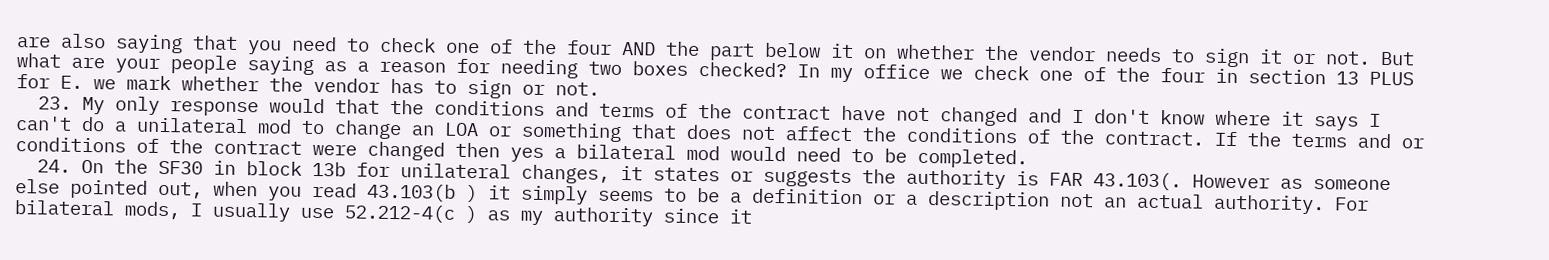are also saying that you need to check one of the four AND the part below it on whether the vendor needs to sign it or not. But what are your people saying as a reason for needing two boxes checked? In my office we check one of the four in section 13 PLUS for E. we mark whether the vendor has to sign or not.
  23. My only response would that the conditions and terms of the contract have not changed and I don't know where it says I can't do a unilateral mod to change an LOA or something that does not affect the conditions of the contract. If the terms and or conditions of the contract were changed then yes a bilateral mod would need to be completed.
  24. On the SF30 in block 13b for unilateral changes, it states or suggests the authority is FAR 43.103(. However as someone else pointed out, when you read 43.103(b ) it simply seems to be a definition or a description not an actual authority. For bilateral mods, I usually use 52.212-4(c ) as my authority since it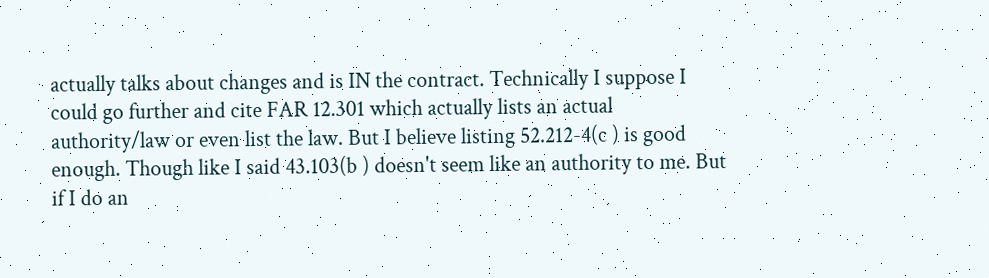actually talks about changes and is IN the contract. Technically I suppose I could go further and cite FAR 12.301 which actually lists an actual authority/law or even list the law. But I believe listing 52.212-4(c ) is good enough. Though like I said 43.103(b ) doesn't seem like an authority to me. But if I do an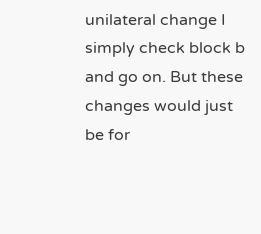unilateral change I simply check block b and go on. But these changes would just be for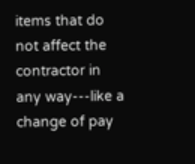items that do not affect the contractor in any way---like a change of pay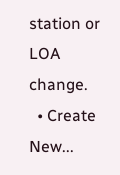station or LOA change.
  • Create New...